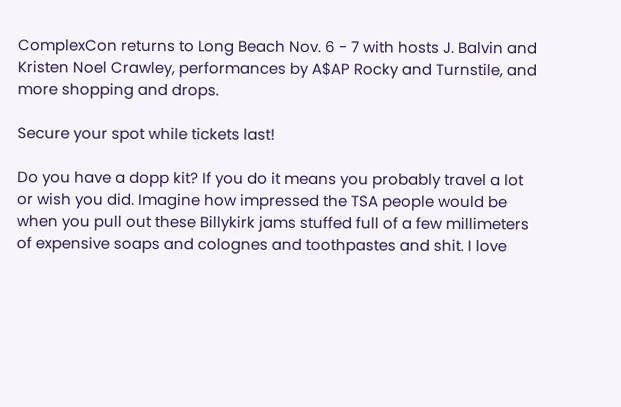ComplexCon returns to Long Beach Nov. 6 - 7 with hosts J. Balvin and Kristen Noel Crawley, performances by A$AP Rocky and Turnstile, and more shopping and drops.

Secure your spot while tickets last!

Do you have a dopp kit? If you do it means you probably travel a lot or wish you did. Imagine how impressed the TSA people would be when you pull out these Billykirk jams stuffed full of a few millimeters of expensive soaps and colognes and toothpastes and shit. I love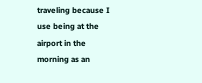traveling because I use being at the airport in the morning as an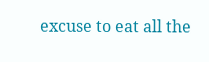excuse to eat all the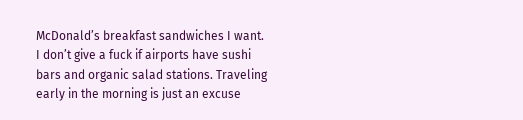McDonald’s breakfast sandwiches I want. I don’t give a fuck if airports have sushi bars and organic salad stations. Traveling early in the morning is just an excuse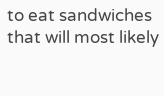to eat sandwiches that will most likely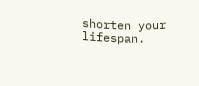shorten your lifespan.